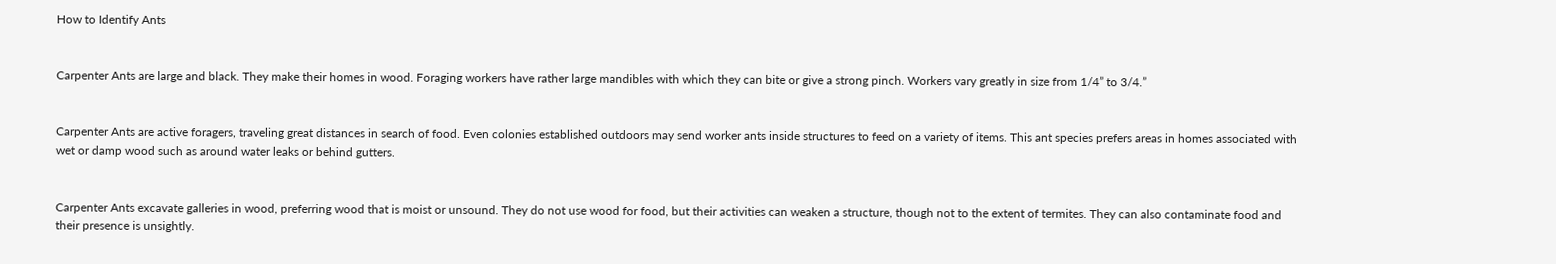How to Identify Ants


Carpenter Ants are large and black. They make their homes in wood. Foraging workers have rather large mandibles with which they can bite or give a strong pinch. Workers vary greatly in size from 1/4” to 3/4.”


Carpenter Ants are active foragers, traveling great distances in search of food. Even colonies established outdoors may send worker ants inside structures to feed on a variety of items. This ant species prefers areas in homes associated with wet or damp wood such as around water leaks or behind gutters.


Carpenter Ants excavate galleries in wood, preferring wood that is moist or unsound. They do not use wood for food, but their activities can weaken a structure, though not to the extent of termites. They can also contaminate food and their presence is unsightly.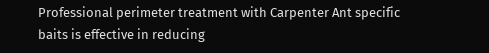Professional perimeter treatment with Carpenter Ant specific baits is effective in reducing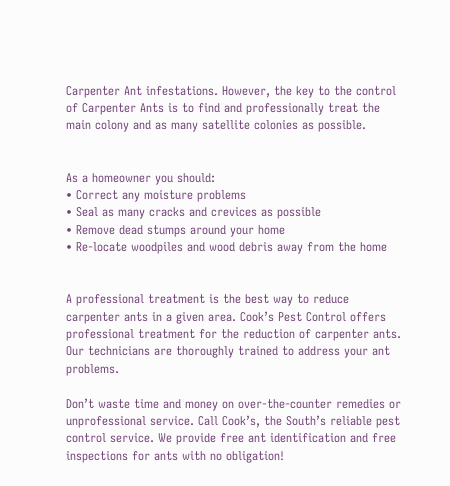Carpenter Ant infestations. However, the key to the control of Carpenter Ants is to find and professionally treat the main colony and as many satellite colonies as possible.


As a homeowner you should:
• Correct any moisture problems
• Seal as many cracks and crevices as possible
• Remove dead stumps around your home
• Re-locate woodpiles and wood debris away from the home


A professional treatment is the best way to reduce carpenter ants in a given area. Cook’s Pest Control offers professional treatment for the reduction of carpenter ants. Our technicians are thoroughly trained to address your ant problems.

Don’t waste time and money on over-the-counter remedies or unprofessional service. Call Cook’s, the South’s reliable pest control service. We provide free ant identification and free inspections for ants with no obligation!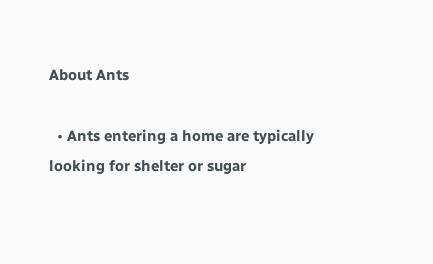About Ants

  • Ants entering a home are typically looking for shelter or sugar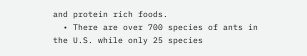and protein rich foods.
  • There are over 700 species of ants in the U.S. while only 25 species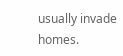usually invade homes.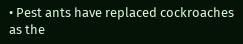• Pest ants have replaced cockroaches as the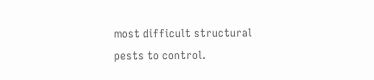most difficult structural pests to control.